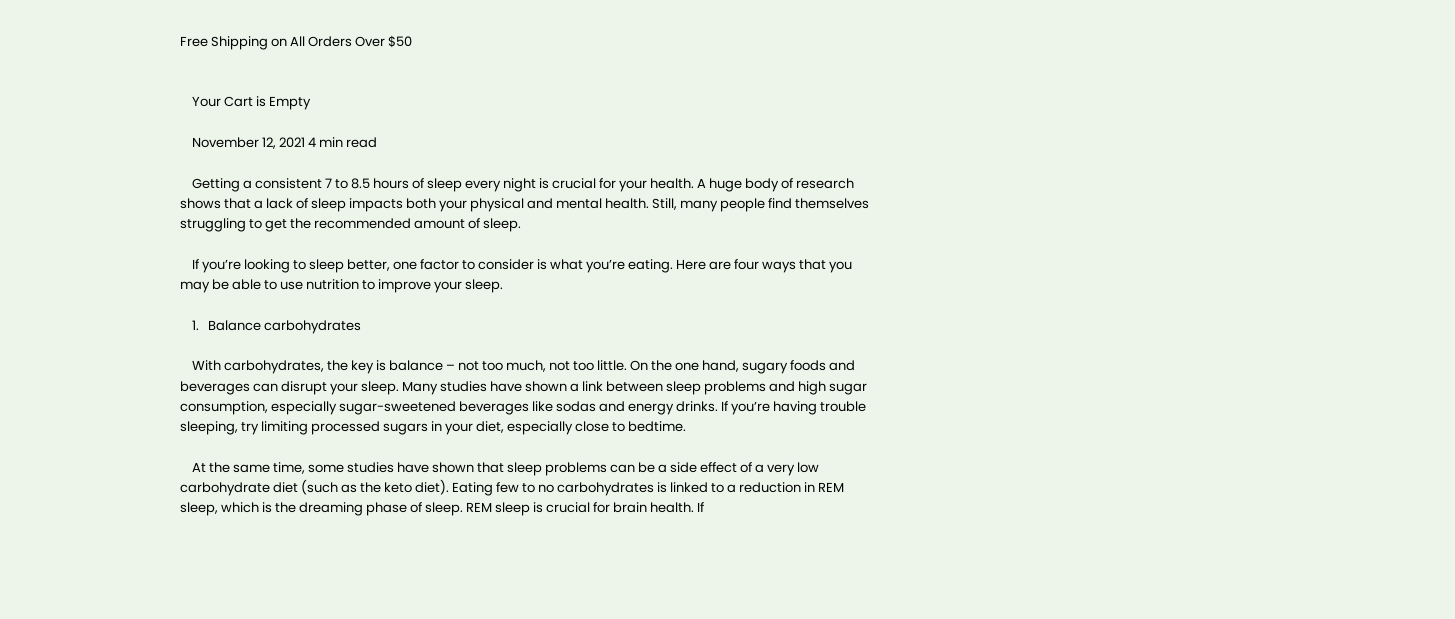Free Shipping on All Orders Over $50


    Your Cart is Empty

    November 12, 2021 4 min read

    Getting a consistent 7 to 8.5 hours of sleep every night is crucial for your health. A huge body of research shows that a lack of sleep impacts both your physical and mental health. Still, many people find themselves struggling to get the recommended amount of sleep.

    If you’re looking to sleep better, one factor to consider is what you’re eating. Here are four ways that you may be able to use nutrition to improve your sleep.

    1.   Balance carbohydrates

    With carbohydrates, the key is balance – not too much, not too little. On the one hand, sugary foods and beverages can disrupt your sleep. Many studies have shown a link between sleep problems and high sugar consumption, especially sugar-sweetened beverages like sodas and energy drinks. If you’re having trouble sleeping, try limiting processed sugars in your diet, especially close to bedtime.

    At the same time, some studies have shown that sleep problems can be a side effect of a very low carbohydrate diet (such as the keto diet). Eating few to no carbohydrates is linked to a reduction in REM sleep, which is the dreaming phase of sleep. REM sleep is crucial for brain health. If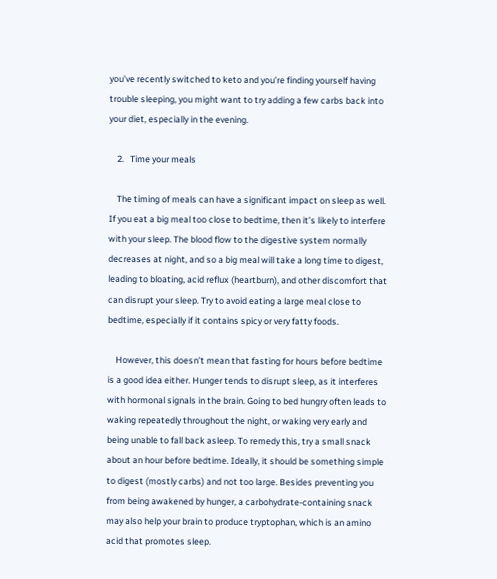you’ve recently switched to keto and you’re finding yourself having trouble sleeping, you might want to try adding a few carbs back into your diet, especially in the evening.

    2.   Time your meals

    The timing of meals can have a significant impact on sleep as well. If you eat a big meal too close to bedtime, then it’s likely to interfere with your sleep. The blood flow to the digestive system normally decreases at night, and so a big meal will take a long time to digest, leading to bloating, acid reflux (heartburn), and other discomfort that can disrupt your sleep. Try to avoid eating a large meal close to bedtime, especially if it contains spicy or very fatty foods.

    However, this doesn’t mean that fasting for hours before bedtime is a good idea either. Hunger tends to disrupt sleep, as it interferes with hormonal signals in the brain. Going to bed hungry often leads to waking repeatedly throughout the night, or waking very early and being unable to fall back asleep. To remedy this, try a small snack about an hour before bedtime. Ideally, it should be something simple to digest (mostly carbs) and not too large. Besides preventing you from being awakened by hunger, a carbohydrate-containing snack may also help your brain to produce tryptophan, which is an amino acid that promotes sleep.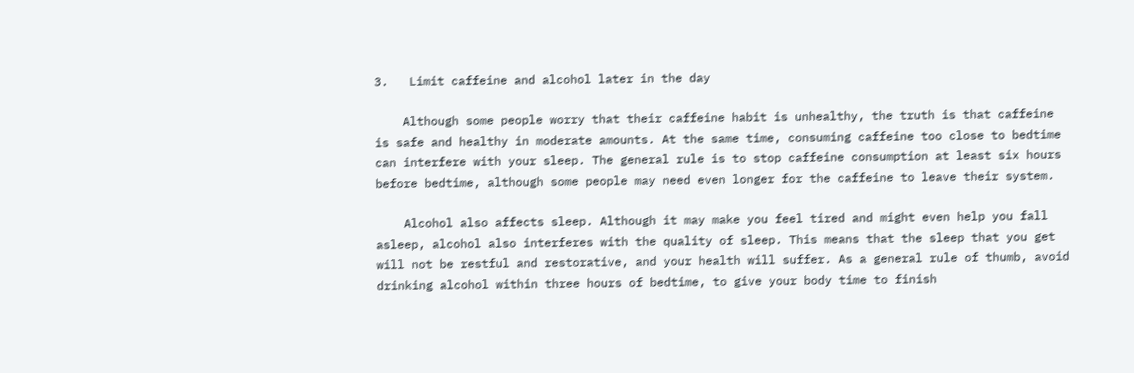3.   Limit caffeine and alcohol later in the day

    Although some people worry that their caffeine habit is unhealthy, the truth is that caffeine is safe and healthy in moderate amounts. At the same time, consuming caffeine too close to bedtime can interfere with your sleep. The general rule is to stop caffeine consumption at least six hours before bedtime, although some people may need even longer for the caffeine to leave their system.

    Alcohol also affects sleep. Although it may make you feel tired and might even help you fall asleep, alcohol also interferes with the quality of sleep. This means that the sleep that you get will not be restful and restorative, and your health will suffer. As a general rule of thumb, avoid drinking alcohol within three hours of bedtime, to give your body time to finish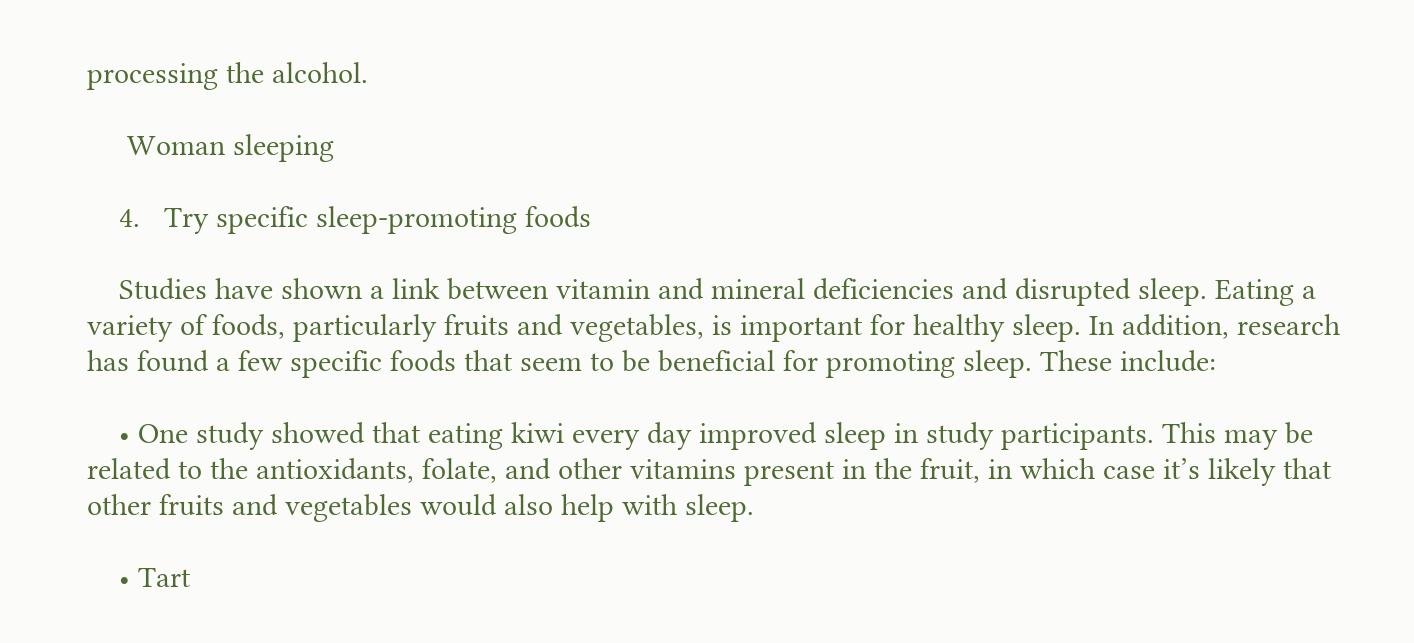processing the alcohol.

     Woman sleeping

    4.   Try specific sleep-promoting foods

    Studies have shown a link between vitamin and mineral deficiencies and disrupted sleep. Eating a variety of foods, particularly fruits and vegetables, is important for healthy sleep. In addition, research has found a few specific foods that seem to be beneficial for promoting sleep. These include:

    • One study showed that eating kiwi every day improved sleep in study participants. This may be related to the antioxidants, folate, and other vitamins present in the fruit, in which case it’s likely that other fruits and vegetables would also help with sleep.

    • Tart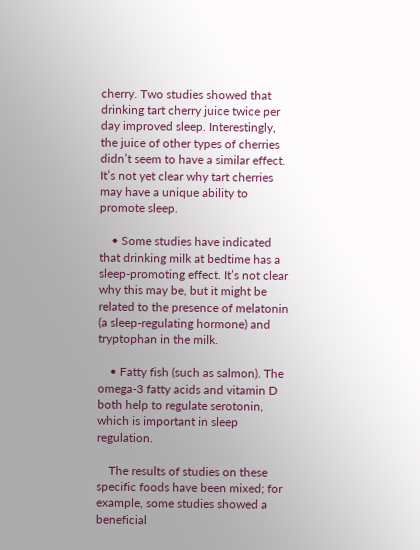cherry. Two studies showed that drinking tart cherry juice twice per day improved sleep. Interestingly, the juice of other types of cherries didn’t seem to have a similar effect. It’s not yet clear why tart cherries may have a unique ability to promote sleep.

    • Some studies have indicated that drinking milk at bedtime has a sleep-promoting effect. It’s not clear why this may be, but it might be related to the presence of melatonin (a sleep-regulating hormone) and tryptophan in the milk.

    • Fatty fish (such as salmon). The omega-3 fatty acids and vitamin D both help to regulate serotonin, which is important in sleep regulation.

    The results of studies on these specific foods have been mixed; for example, some studies showed a beneficial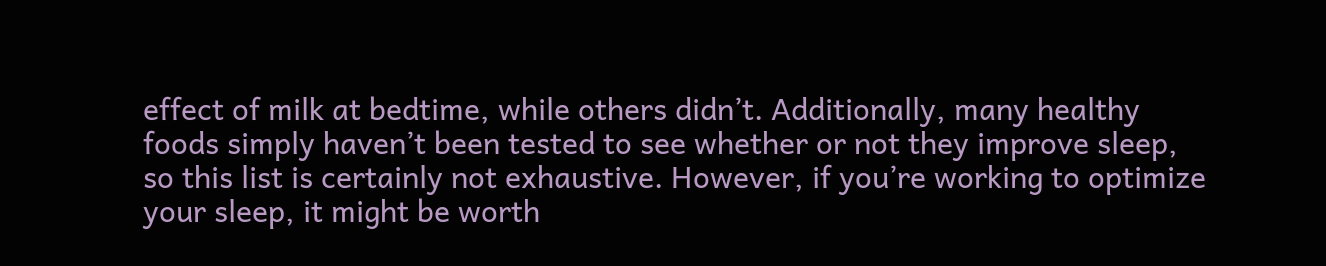effect of milk at bedtime, while others didn’t. Additionally, many healthy foods simply haven’t been tested to see whether or not they improve sleep, so this list is certainly not exhaustive. However, if you’re working to optimize your sleep, it might be worth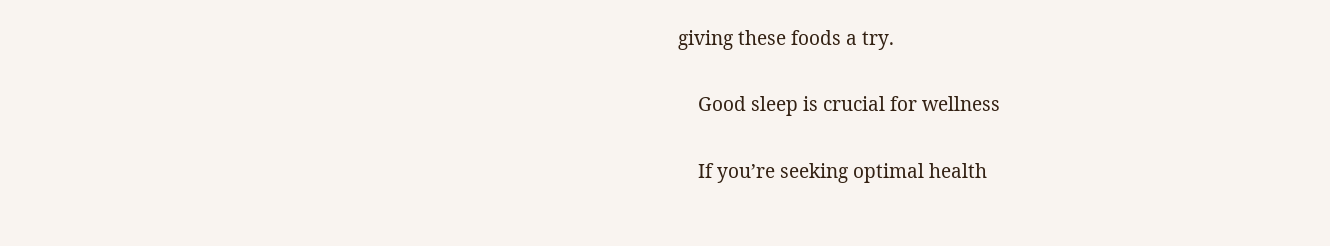giving these foods a try.

    Good sleep is crucial for wellness

    If you’re seeking optimal health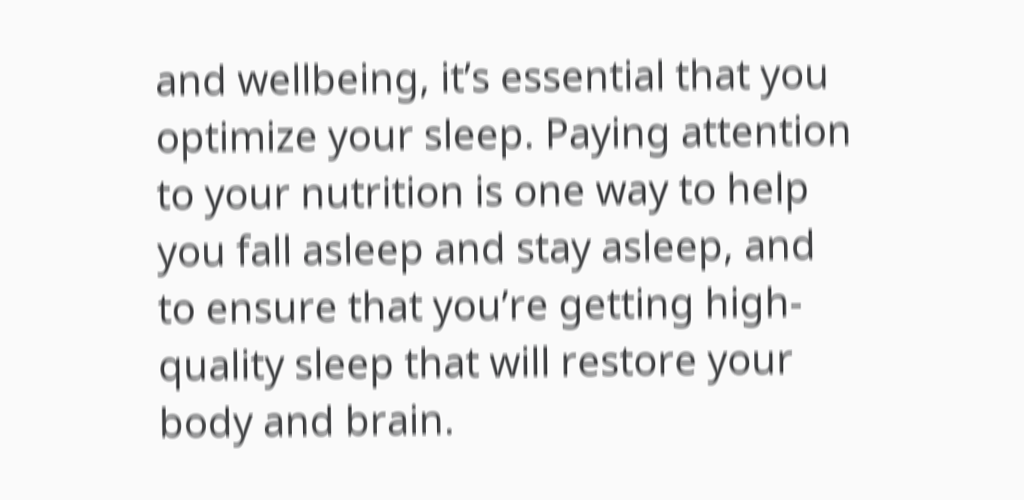and wellbeing, it’s essential that you optimize your sleep. Paying attention to your nutrition is one way to help you fall asleep and stay asleep, and to ensure that you’re getting high-quality sleep that will restore your body and brain.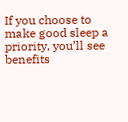If you choose to make good sleep a priority, you’ll see benefits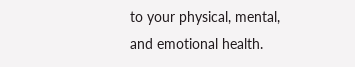to your physical, mental, and emotional health.